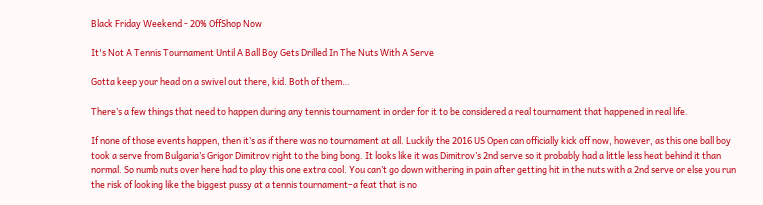Black Friday Weekend - 20% OffShop Now

It's Not A Tennis Tournament Until A Ball Boy Gets Drilled In The Nuts With A Serve

Gotta keep your head on a swivel out there, kid. Both of them…

There’s a few things that need to happen during any tennis tournament in order for it to be considered a real tournament that happened in real life.

If none of those events happen, then it’s as if there was no tournament at all. Luckily the 2016 US Open can officially kick off now, however, as this one ball boy took a serve from Bulgaria’s Grigor Dimitrov right to the bing bong. It looks like it was Dimitrov’s 2nd serve so it probably had a little less heat behind it than normal. So numb nuts over here had to play this one extra cool. You can’t go down withering in pain after getting hit in the nuts with a 2nd serve or else you run the risk of looking like the biggest pussy at a tennis tournament–a feat that is no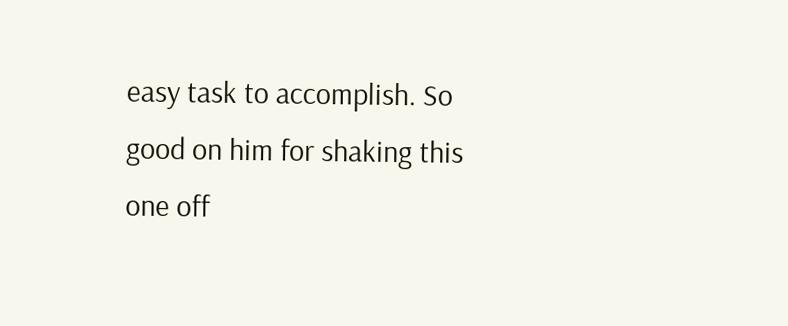easy task to accomplish. So good on him for shaking this one off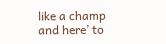like a champ and here’ to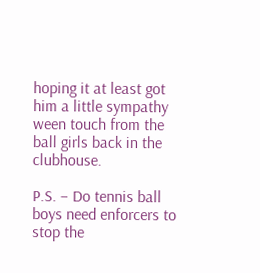hoping it at least got him a little sympathy ween touch from the ball girls back in the clubhouse.

P.S. – Do tennis ball boys need enforcers to stop the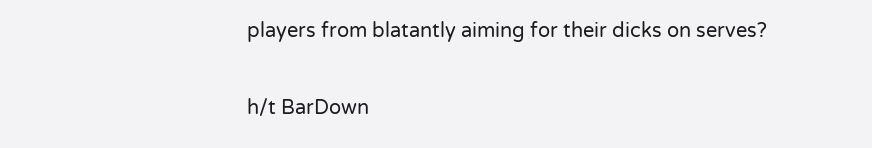players from blatantly aiming for their dicks on serves?

h/t BarDown